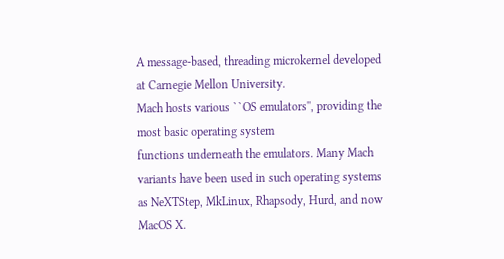A message-based, threading microkernel developed at Carnegie Mellon University.
Mach hosts various ``OS emulators'', providing the most basic operating system
functions underneath the emulators. Many Mach variants have been used in such operating systems as NeXTStep, MkLinux, Rhapsody, Hurd, and now MacOS X.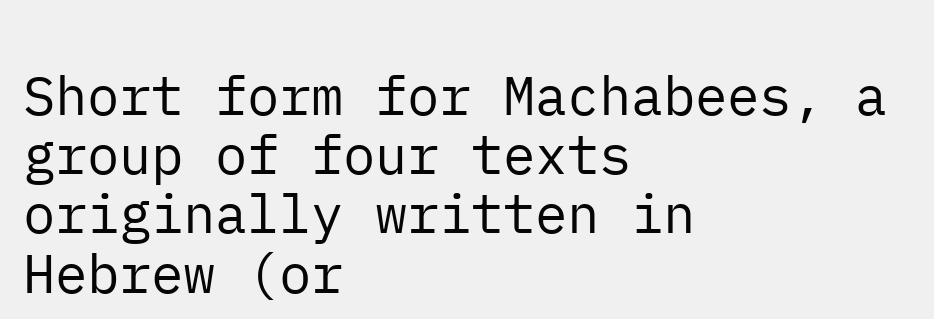Short form for Machabees, a group of four texts originally written in Hebrew (or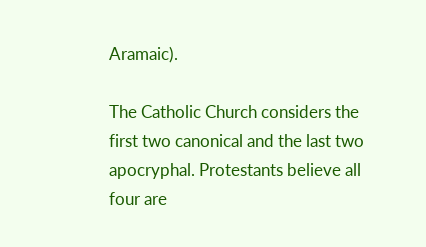Aramaic).

The Catholic Church considers the first two canonical and the last two apocryphal. Protestants believe all four are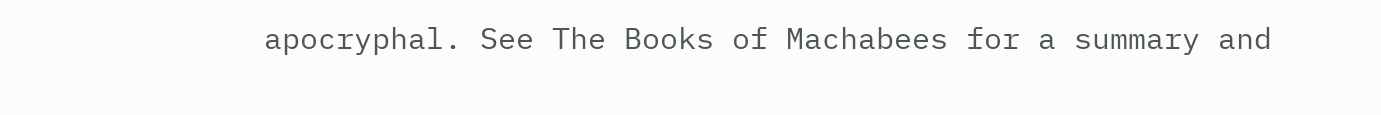apocryphal. See The Books of Machabees for a summary and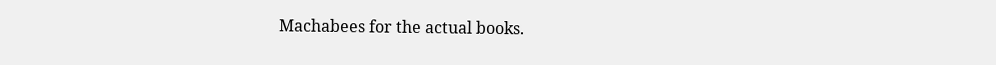Machabees for the actual books.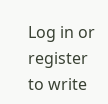Log in or register to write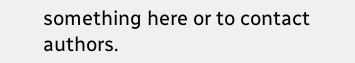something here or to contact authors.